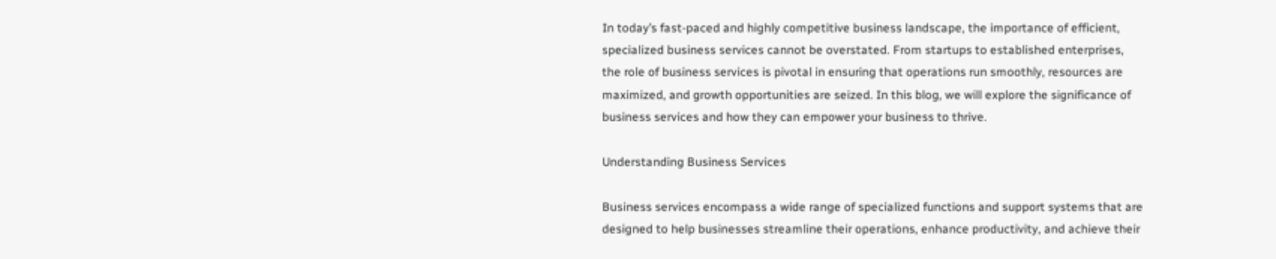In today’s fast-paced and highly competitive business landscape, the importance of efficient, specialized business services cannot be overstated. From startups to established enterprises, the role of business services is pivotal in ensuring that operations run smoothly, resources are maximized, and growth opportunities are seized. In this blog, we will explore the significance of business services and how they can empower your business to thrive.

Understanding Business Services

Business services encompass a wide range of specialized functions and support systems that are designed to help businesses streamline their operations, enhance productivity, and achieve their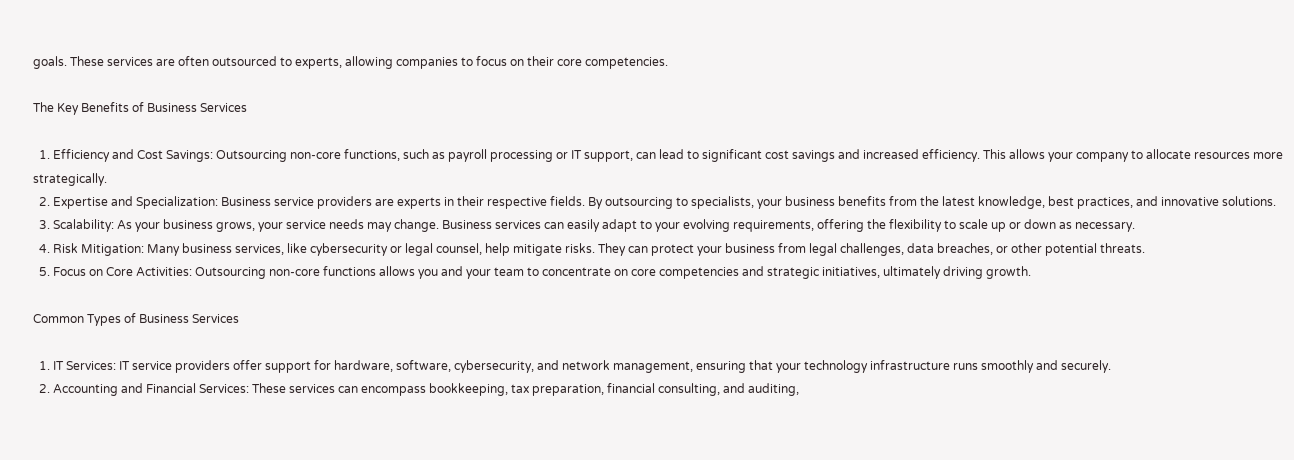goals. These services are often outsourced to experts, allowing companies to focus on their core competencies.

The Key Benefits of Business Services

  1. Efficiency and Cost Savings: Outsourcing non-core functions, such as payroll processing or IT support, can lead to significant cost savings and increased efficiency. This allows your company to allocate resources more strategically.
  2. Expertise and Specialization: Business service providers are experts in their respective fields. By outsourcing to specialists, your business benefits from the latest knowledge, best practices, and innovative solutions.
  3. Scalability: As your business grows, your service needs may change. Business services can easily adapt to your evolving requirements, offering the flexibility to scale up or down as necessary.
  4. Risk Mitigation: Many business services, like cybersecurity or legal counsel, help mitigate risks. They can protect your business from legal challenges, data breaches, or other potential threats.
  5. Focus on Core Activities: Outsourcing non-core functions allows you and your team to concentrate on core competencies and strategic initiatives, ultimately driving growth.

Common Types of Business Services

  1. IT Services: IT service providers offer support for hardware, software, cybersecurity, and network management, ensuring that your technology infrastructure runs smoothly and securely.
  2. Accounting and Financial Services: These services can encompass bookkeeping, tax preparation, financial consulting, and auditing,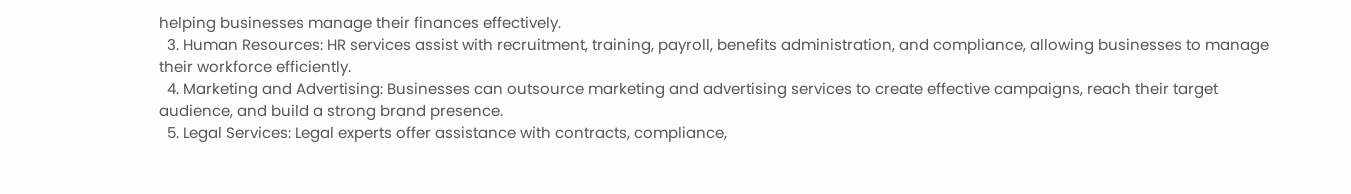helping businesses manage their finances effectively.
  3. Human Resources: HR services assist with recruitment, training, payroll, benefits administration, and compliance, allowing businesses to manage their workforce efficiently.
  4. Marketing and Advertising: Businesses can outsource marketing and advertising services to create effective campaigns, reach their target audience, and build a strong brand presence.
  5. Legal Services: Legal experts offer assistance with contracts, compliance,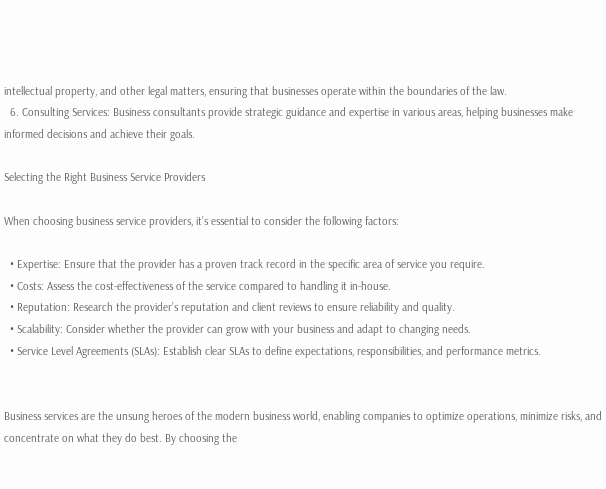intellectual property, and other legal matters, ensuring that businesses operate within the boundaries of the law.
  6. Consulting Services: Business consultants provide strategic guidance and expertise in various areas, helping businesses make informed decisions and achieve their goals.

Selecting the Right Business Service Providers

When choosing business service providers, it’s essential to consider the following factors:

  • Expertise: Ensure that the provider has a proven track record in the specific area of service you require.
  • Costs: Assess the cost-effectiveness of the service compared to handling it in-house.
  • Reputation: Research the provider’s reputation and client reviews to ensure reliability and quality.
  • Scalability: Consider whether the provider can grow with your business and adapt to changing needs.
  • Service Level Agreements (SLAs): Establish clear SLAs to define expectations, responsibilities, and performance metrics.


Business services are the unsung heroes of the modern business world, enabling companies to optimize operations, minimize risks, and concentrate on what they do best. By choosing the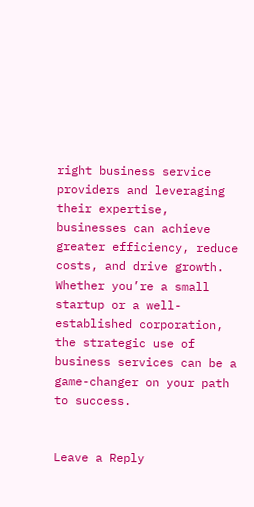right business service providers and leveraging their expertise, businesses can achieve greater efficiency, reduce costs, and drive growth. Whether you’re a small startup or a well-established corporation, the strategic use of business services can be a game-changer on your path to success.


Leave a Reply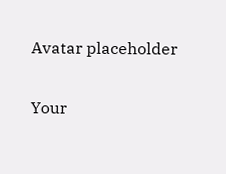Avatar placeholder

Your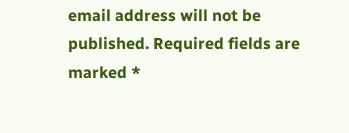email address will not be published. Required fields are marked *